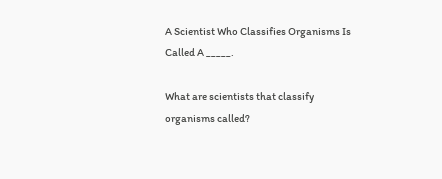A Scientist Who Classifies Organisms Is Called A _____.

What are scientists that classify organisms called?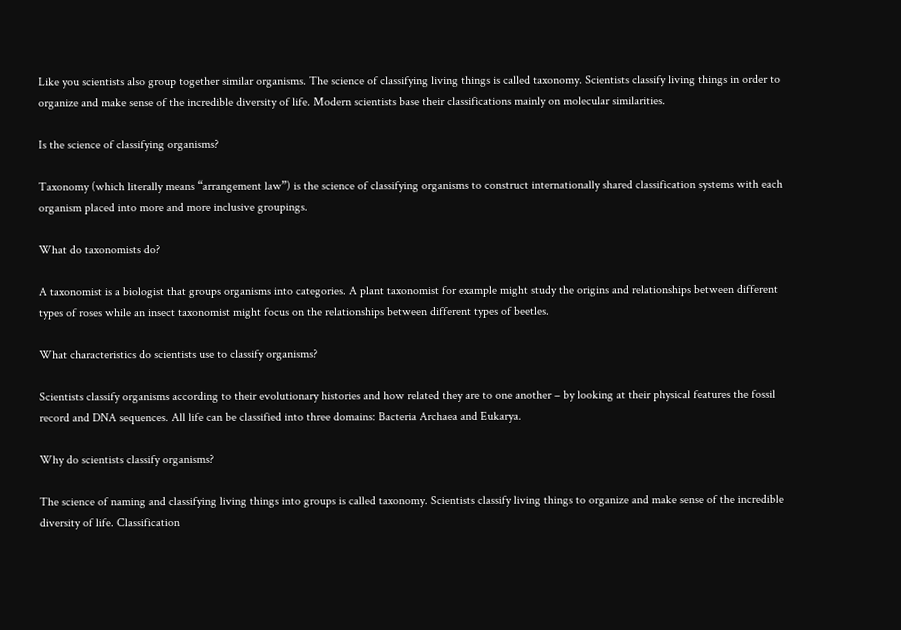Like you scientists also group together similar organisms. The science of classifying living things is called taxonomy. Scientists classify living things in order to organize and make sense of the incredible diversity of life. Modern scientists base their classifications mainly on molecular similarities.

Is the science of classifying organisms?

Taxonomy (which literally means “arrangement law”) is the science of classifying organisms to construct internationally shared classification systems with each organism placed into more and more inclusive groupings.

What do taxonomists do?

A taxonomist is a biologist that groups organisms into categories. A plant taxonomist for example might study the origins and relationships between different types of roses while an insect taxonomist might focus on the relationships between different types of beetles.

What characteristics do scientists use to classify organisms?

Scientists classify organisms according to their evolutionary histories and how related they are to one another – by looking at their physical features the fossil record and DNA sequences. All life can be classified into three domains: Bacteria Archaea and Eukarya.

Why do scientists classify organisms?

The science of naming and classifying living things into groups is called taxonomy. Scientists classify living things to organize and make sense of the incredible diversity of life. Classification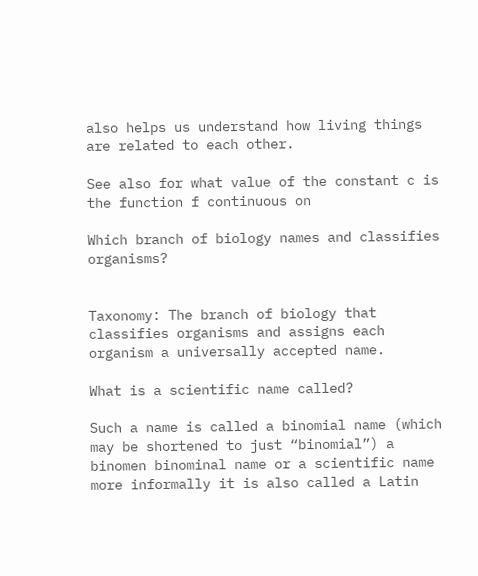also helps us understand how living things are related to each other.

See also for what value of the constant c is the function f continuous on

Which branch of biology names and classifies organisms?


Taxonomy: The branch of biology that classifies organisms and assigns each organism a universally accepted name.

What is a scientific name called?

Such a name is called a binomial name (which may be shortened to just “binomial”) a binomen binominal name or a scientific name more informally it is also called a Latin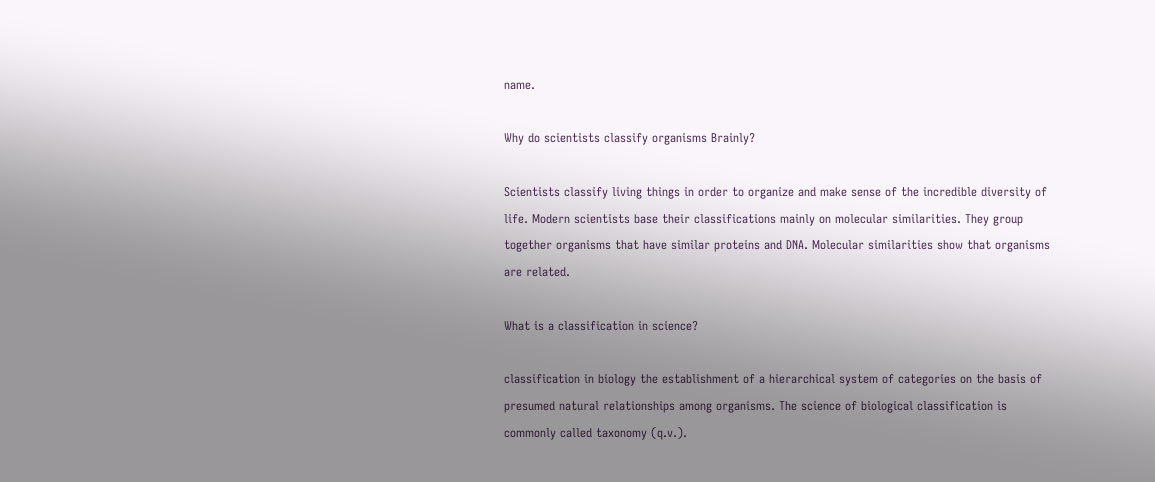name.

Why do scientists classify organisms Brainly?

Scientists classify living things in order to organize and make sense of the incredible diversity of life. Modern scientists base their classifications mainly on molecular similarities. They group together organisms that have similar proteins and DNA. Molecular similarities show that organisms are related.

What is a classification in science?

classification in biology the establishment of a hierarchical system of categories on the basis of presumed natural relationships among organisms. The science of biological classification is commonly called taxonomy (q.v.).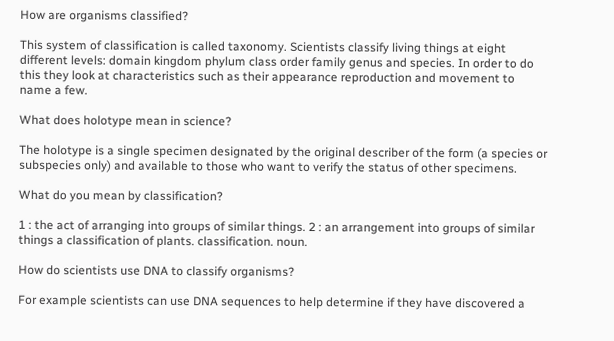How are organisms classified?

This system of classification is called taxonomy. Scientists classify living things at eight different levels: domain kingdom phylum class order family genus and species. In order to do this they look at characteristics such as their appearance reproduction and movement to name a few.

What does holotype mean in science?

The holotype is a single specimen designated by the original describer of the form (a species or subspecies only) and available to those who want to verify the status of other specimens.

What do you mean by classification?

1 : the act of arranging into groups of similar things. 2 : an arrangement into groups of similar things a classification of plants. classification. noun.

How do scientists use DNA to classify organisms?

For example scientists can use DNA sequences to help determine if they have discovered a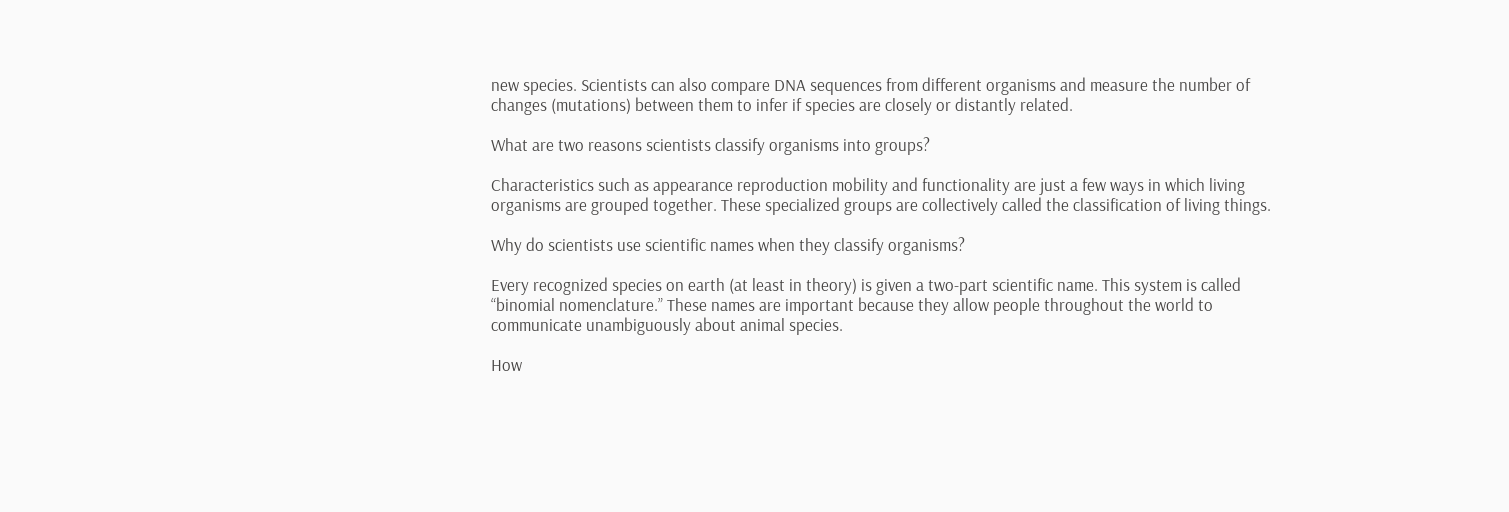new species. Scientists can also compare DNA sequences from different organisms and measure the number of changes (mutations) between them to infer if species are closely or distantly related.

What are two reasons scientists classify organisms into groups?

Characteristics such as appearance reproduction mobility and functionality are just a few ways in which living organisms are grouped together. These specialized groups are collectively called the classification of living things.

Why do scientists use scientific names when they classify organisms?

Every recognized species on earth (at least in theory) is given a two-part scientific name. This system is called “binomial nomenclature.” These names are important because they allow people throughout the world to communicate unambiguously about animal species.

How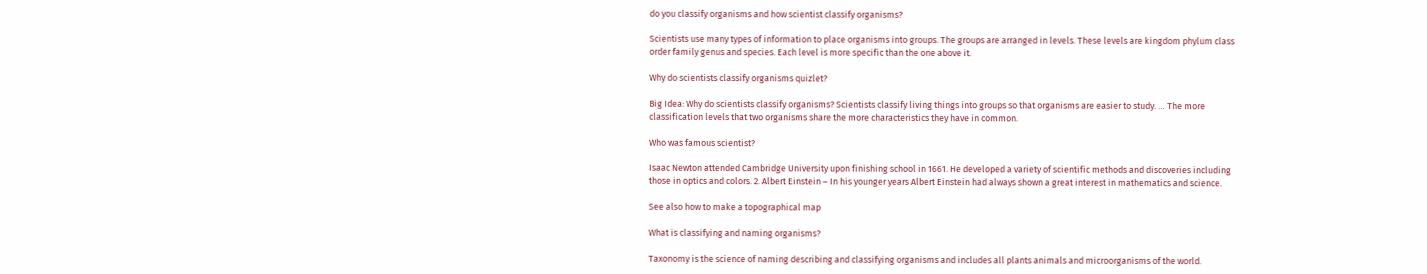do you classify organisms and how scientist classify organisms?

Scientists use many types of information to place organisms into groups. The groups are arranged in levels. These levels are kingdom phylum class order family genus and species. Each level is more specific than the one above it.

Why do scientists classify organisms quizlet?

Big Idea: Why do scientists classify organisms? Scientists classify living things into groups so that organisms are easier to study. … The more classification levels that two organisms share the more characteristics they have in common.

Who was famous scientist?

Isaac Newton attended Cambridge University upon finishing school in 1661. He developed a variety of scientific methods and discoveries including those in optics and colors. 2. Albert Einstein – In his younger years Albert Einstein had always shown a great interest in mathematics and science.

See also how to make a topographical map

What is classifying and naming organisms?

Taxonomy is the science of naming describing and classifying organisms and includes all plants animals and microorganisms of the world.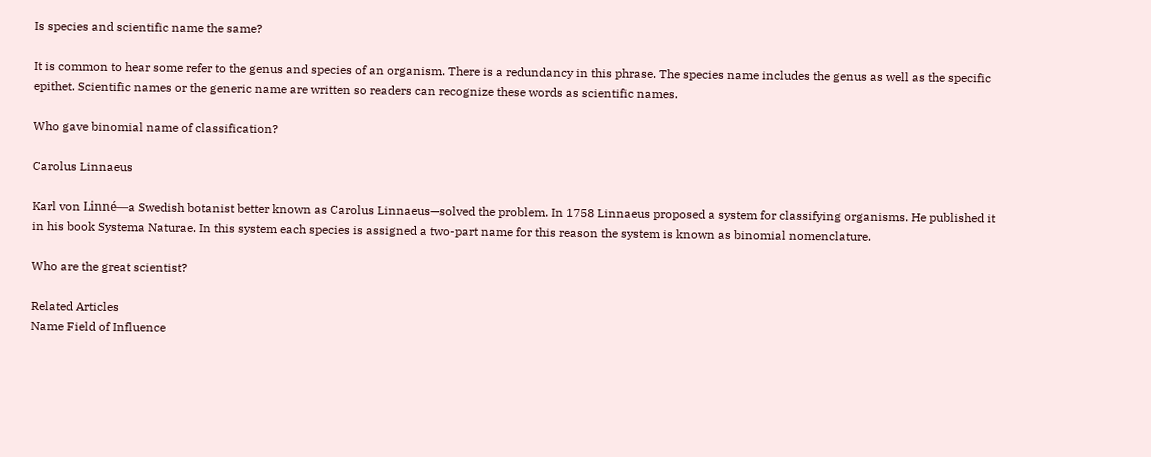Is species and scientific name the same?

It is common to hear some refer to the genus and species of an organism. There is a redundancy in this phrase. The species name includes the genus as well as the specific epithet. Scientific names or the generic name are written so readers can recognize these words as scientific names.

Who gave binomial name of classification?

Carolus Linnaeus

Karl von Linné—a Swedish botanist better known as Carolus Linnaeus—solved the problem. In 1758 Linnaeus proposed a system for classifying organisms. He published it in his book Systema Naturae. In this system each species is assigned a two-part name for this reason the system is known as binomial nomenclature.

Who are the great scientist?

Related Articles
Name Field of Influence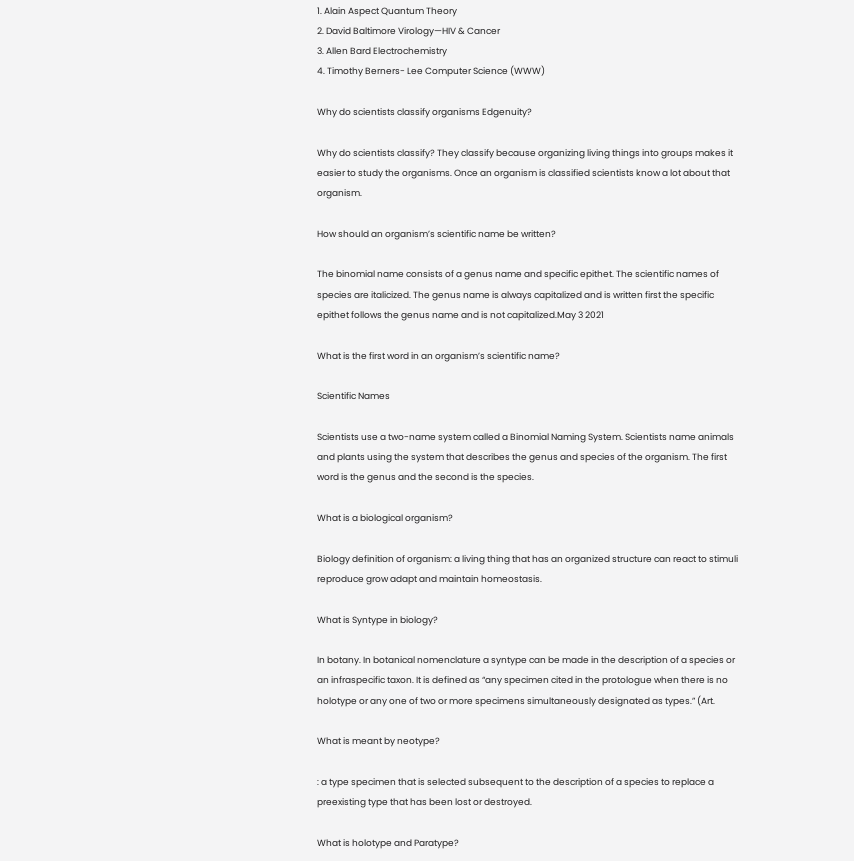1. Alain Aspect Quantum Theory
2. David Baltimore Virology—HIV & Cancer
3. Allen Bard Electrochemistry
4. Timothy Berners- Lee Computer Science (WWW)

Why do scientists classify organisms Edgenuity?

Why do scientists classify? They classify because organizing living things into groups makes it easier to study the organisms. Once an organism is classified scientists know a lot about that organism.

How should an organism’s scientific name be written?

The binomial name consists of a genus name and specific epithet. The scientific names of species are italicized. The genus name is always capitalized and is written first the specific epithet follows the genus name and is not capitalized.May 3 2021

What is the first word in an organism’s scientific name?

Scientific Names

Scientists use a two-name system called a Binomial Naming System. Scientists name animals and plants using the system that describes the genus and species of the organism. The first word is the genus and the second is the species.

What is a biological organism?

Biology definition of organism: a living thing that has an organized structure can react to stimuli reproduce grow adapt and maintain homeostasis.

What is Syntype in biology?

In botany. In botanical nomenclature a syntype can be made in the description of a species or an infraspecific taxon. It is defined as “any specimen cited in the protologue when there is no holotype or any one of two or more specimens simultaneously designated as types.” (Art.

What is meant by neotype?

: a type specimen that is selected subsequent to the description of a species to replace a preexisting type that has been lost or destroyed.

What is holotype and Paratype?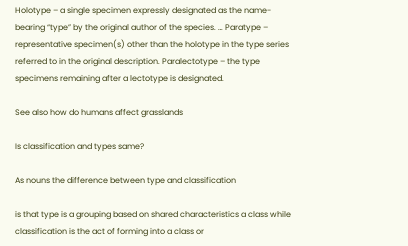Holotype – a single specimen expressly designated as the name-bearing “type” by the original author of the species. … Paratype – representative specimen(s) other than the holotype in the type series referred to in the original description. Paralectotype – the type specimens remaining after a lectotype is designated.

See also how do humans affect grasslands

Is classification and types same?

As nouns the difference between type and classification

is that type is a grouping based on shared characteristics a class while classification is the act of forming into a class or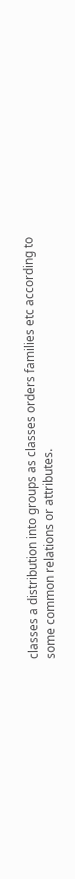classes a distribution into groups as classes orders families etc according to some common relations or attributes.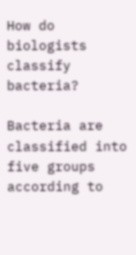How do biologists classify bacteria?

Bacteria are classified into five groups according to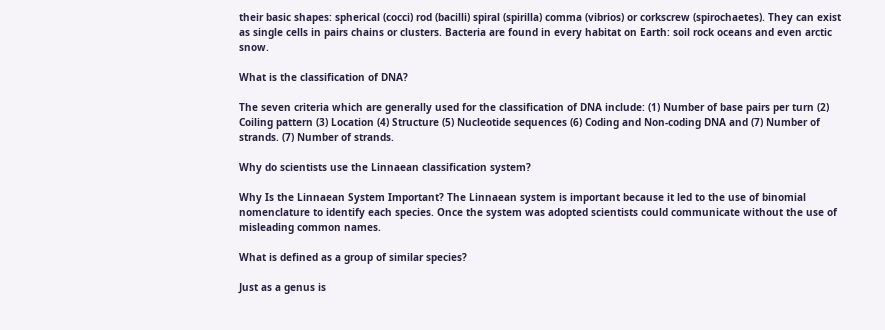their basic shapes: spherical (cocci) rod (bacilli) spiral (spirilla) comma (vibrios) or corkscrew (spirochaetes). They can exist as single cells in pairs chains or clusters. Bacteria are found in every habitat on Earth: soil rock oceans and even arctic snow.

What is the classification of DNA?

The seven criteria which are generally used for the classification of DNA include: (1) Number of base pairs per turn (2) Coiling pattern (3) Location (4) Structure (5) Nucleotide sequences (6) Coding and Non-coding DNA and (7) Number of strands. (7) Number of strands.

Why do scientists use the Linnaean classification system?

Why Is the Linnaean System Important? The Linnaean system is important because it led to the use of binomial nomenclature to identify each species. Once the system was adopted scientists could communicate without the use of misleading common names.

What is defined as a group of similar species?

Just as a genus is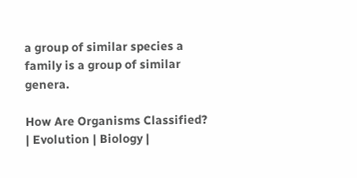a group of similar species a family is a group of similar genera.

How Are Organisms Classified? | Evolution | Biology |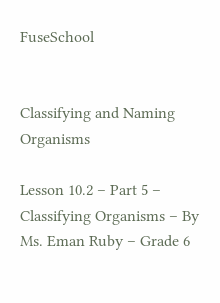FuseSchool


Classifying and Naming Organisms

Lesson 10.2 – Part 5 – Classifying Organisms – By Ms. Eman Ruby – Grade 6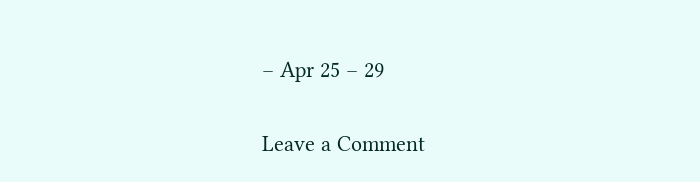– Apr 25 – 29

Leave a Comment